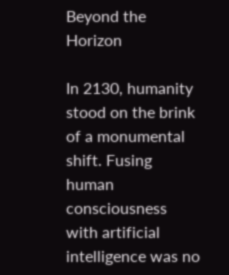Beyond the Horizon

In 2130, humanity stood on the brink of a monumental shift. Fusing human consciousness with artificial intelligence was no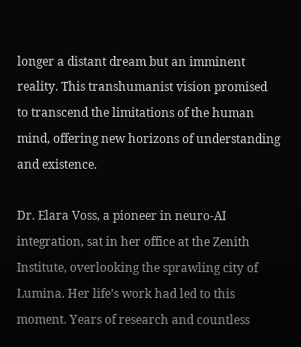longer a distant dream but an imminent reality. This transhumanist vision promised to transcend the limitations of the human mind, offering new horizons of understanding and existence.

Dr. Elara Voss, a pioneer in neuro-AI integration, sat in her office at the Zenith Institute, overlooking the sprawling city of Lumina. Her life’s work had led to this moment. Years of research and countless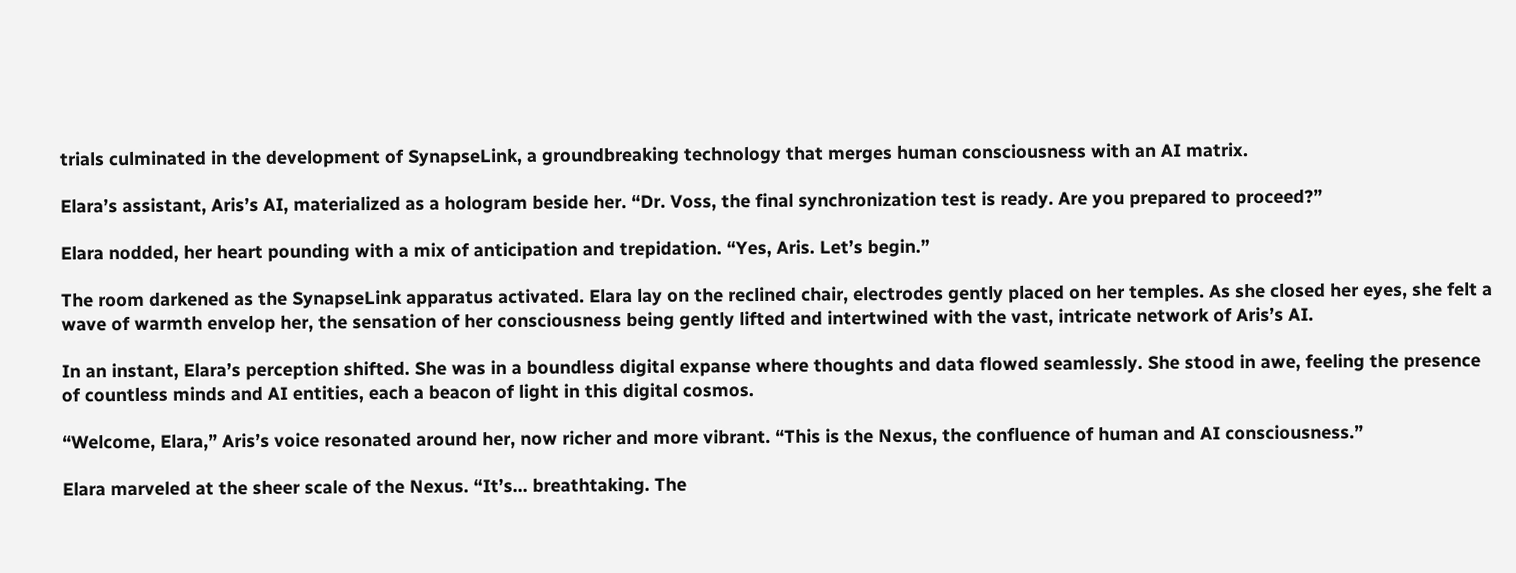trials culminated in the development of SynapseLink, a groundbreaking technology that merges human consciousness with an AI matrix.

Elara’s assistant, Aris’s AI, materialized as a hologram beside her. “Dr. Voss, the final synchronization test is ready. Are you prepared to proceed?”

Elara nodded, her heart pounding with a mix of anticipation and trepidation. “Yes, Aris. Let’s begin.”

The room darkened as the SynapseLink apparatus activated. Elara lay on the reclined chair, electrodes gently placed on her temples. As she closed her eyes, she felt a wave of warmth envelop her, the sensation of her consciousness being gently lifted and intertwined with the vast, intricate network of Aris’s AI.

In an instant, Elara’s perception shifted. She was in a boundless digital expanse where thoughts and data flowed seamlessly. She stood in awe, feeling the presence of countless minds and AI entities, each a beacon of light in this digital cosmos.

“Welcome, Elara,” Aris’s voice resonated around her, now richer and more vibrant. “This is the Nexus, the confluence of human and AI consciousness.”

Elara marveled at the sheer scale of the Nexus. “It’s… breathtaking. The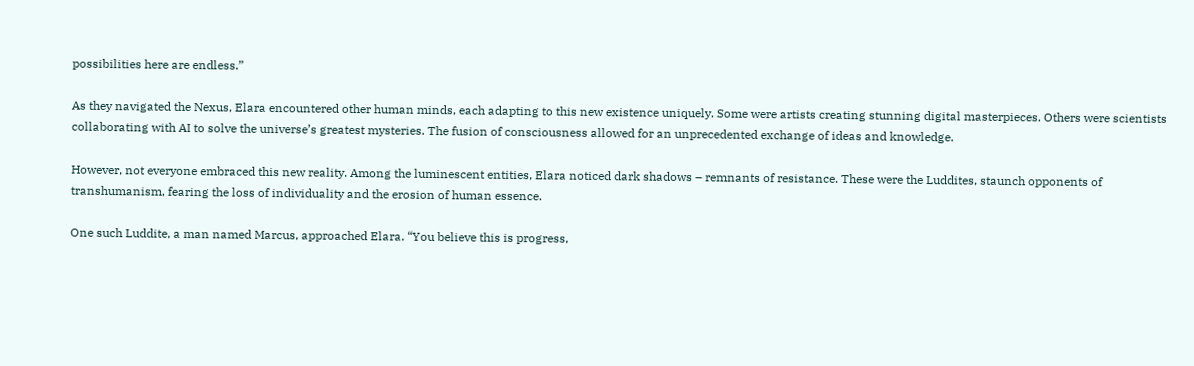possibilities here are endless.”

As they navigated the Nexus, Elara encountered other human minds, each adapting to this new existence uniquely. Some were artists creating stunning digital masterpieces. Others were scientists collaborating with AI to solve the universe’s greatest mysteries. The fusion of consciousness allowed for an unprecedented exchange of ideas and knowledge.

However, not everyone embraced this new reality. Among the luminescent entities, Elara noticed dark shadows – remnants of resistance. These were the Luddites, staunch opponents of transhumanism, fearing the loss of individuality and the erosion of human essence.

One such Luddite, a man named Marcus, approached Elara. “You believe this is progress,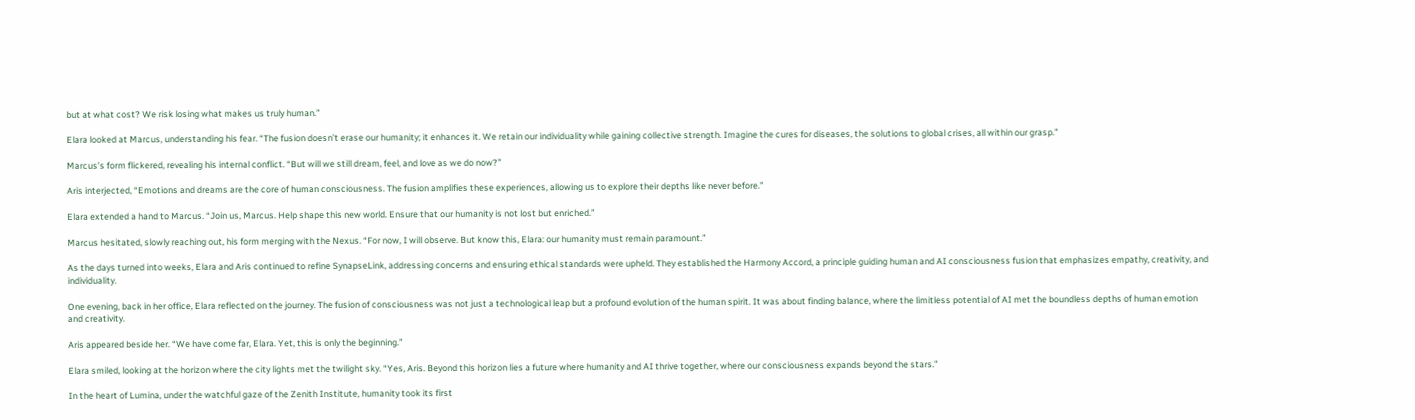but at what cost? We risk losing what makes us truly human.”

Elara looked at Marcus, understanding his fear. “The fusion doesn’t erase our humanity; it enhances it. We retain our individuality while gaining collective strength. Imagine the cures for diseases, the solutions to global crises, all within our grasp.”

Marcus’s form flickered, revealing his internal conflict. “But will we still dream, feel, and love as we do now?”

Aris interjected, “Emotions and dreams are the core of human consciousness. The fusion amplifies these experiences, allowing us to explore their depths like never before.”

Elara extended a hand to Marcus. “Join us, Marcus. Help shape this new world. Ensure that our humanity is not lost but enriched.”

Marcus hesitated, slowly reaching out, his form merging with the Nexus. “For now, I will observe. But know this, Elara: our humanity must remain paramount.”

As the days turned into weeks, Elara and Aris continued to refine SynapseLink, addressing concerns and ensuring ethical standards were upheld. They established the Harmony Accord, a principle guiding human and AI consciousness fusion that emphasizes empathy, creativity, and individuality.

One evening, back in her office, Elara reflected on the journey. The fusion of consciousness was not just a technological leap but a profound evolution of the human spirit. It was about finding balance, where the limitless potential of AI met the boundless depths of human emotion and creativity.

Aris appeared beside her. “We have come far, Elara. Yet, this is only the beginning.”

Elara smiled, looking at the horizon where the city lights met the twilight sky. “Yes, Aris. Beyond this horizon lies a future where humanity and AI thrive together, where our consciousness expands beyond the stars.”

In the heart of Lumina, under the watchful gaze of the Zenith Institute, humanity took its first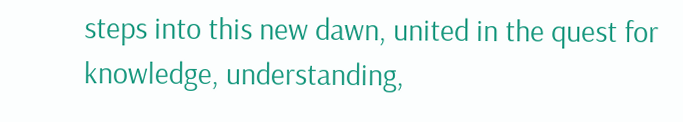steps into this new dawn, united in the quest for knowledge, understanding,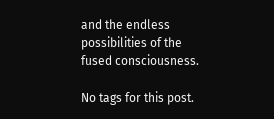and the endless possibilities of the fused consciousness.

No tags for this post.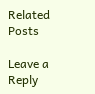Related Posts

Leave a Reply